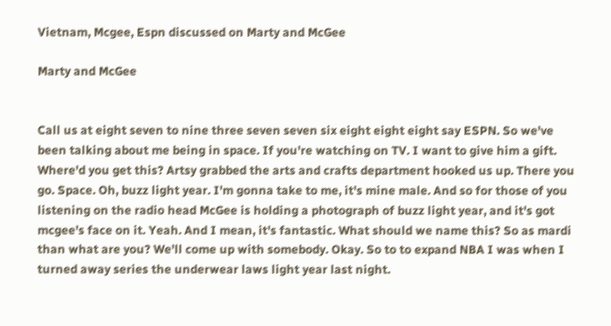Vietnam, Mcgee, Espn discussed on Marty and McGee

Marty and McGee


Call us at eight seven to nine three seven seven six eight eight eight say ESPN. So we've been talking about me being in space. If you're watching on TV. I want to give him a gift. Where'd you get this? Artsy grabbed the arts and crafts department hooked us up. There you go. Space. Oh, buzz light year. I'm gonna take to me, it's mine male. And so for those of you listening on the radio head McGee is holding a photograph of buzz light year, and it's got mcgee's face on it. Yeah. And I mean, it's fantastic. What should we name this? So as mardi than what are you? We'll come up with somebody. Okay. So to to expand NBA I was when I turned away series the underwear laws light year last night.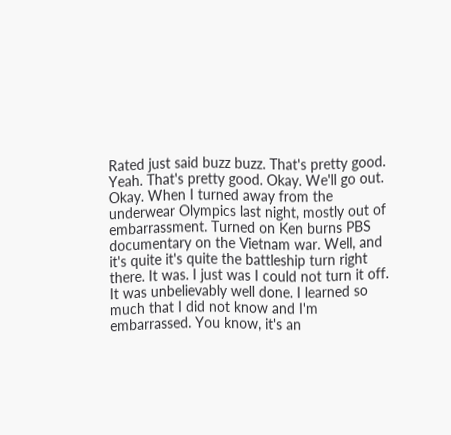Rated just said buzz buzz. That's pretty good. Yeah. That's pretty good. Okay. We'll go out. Okay. When I turned away from the underwear Olympics last night, mostly out of embarrassment. Turned on Ken burns PBS documentary on the Vietnam war. Well, and it's quite it's quite the battleship turn right there. It was. I just was I could not turn it off. It was unbelievably well done. I learned so much that I did not know and I'm embarrassed. You know, it's an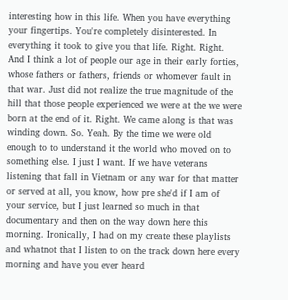interesting how in this life. When you have everything your fingertips. You're completely disinterested. In everything it took to give you that life. Right. Right. And I think a lot of people our age in their early forties, whose fathers or fathers, friends or whomever fault in that war. Just did not realize the true magnitude of the hill that those people experienced we were at the we were born at the end of it. Right. We came along is that was winding down. So. Yeah. By the time we were old enough to to understand it the world who moved on to something else. I just I want. If we have veterans listening that fall in Vietnam or any war for that matter or served at all, you know, how pre she'd if I am of your service, but I just learned so much in that documentary and then on the way down here this morning. Ironically, I had on my create these playlists and whatnot that I listen to on the track down here every morning and have you ever heard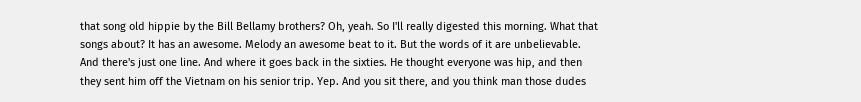that song old hippie by the Bill Bellamy brothers? Oh, yeah. So I'll really digested this morning. What that songs about? It has an awesome. Melody an awesome beat to it. But the words of it are unbelievable. And there's just one line. And where it goes back in the sixties. He thought everyone was hip, and then they sent him off the Vietnam on his senior trip. Yep. And you sit there, and you think man those dudes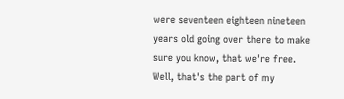were seventeen eighteen nineteen years old going over there to make sure you know, that we're free. Well, that's the part of my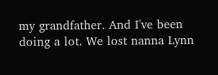my grandfather. And I've been doing a lot. We lost nanna Lynn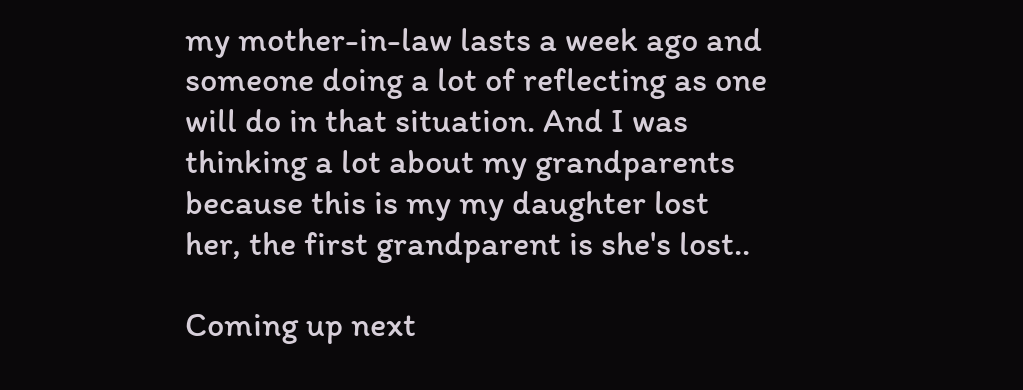my mother-in-law lasts a week ago and someone doing a lot of reflecting as one will do in that situation. And I was thinking a lot about my grandparents because this is my my daughter lost her, the first grandparent is she's lost..

Coming up next